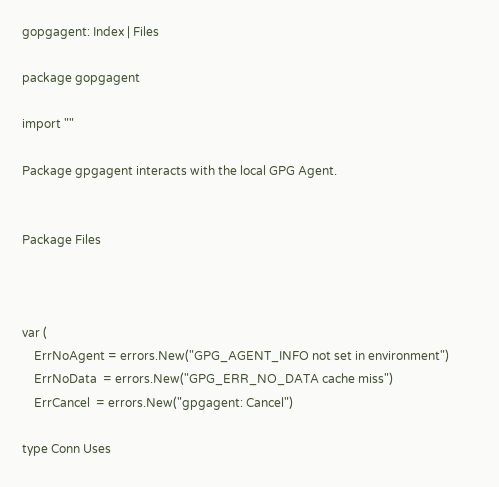gopgagent: Index | Files

package gopgagent

import ""

Package gpgagent interacts with the local GPG Agent.


Package Files



var (
    ErrNoAgent = errors.New("GPG_AGENT_INFO not set in environment")
    ErrNoData  = errors.New("GPG_ERR_NO_DATA cache miss")
    ErrCancel  = errors.New("gpgagent: Cancel")

type Conn Uses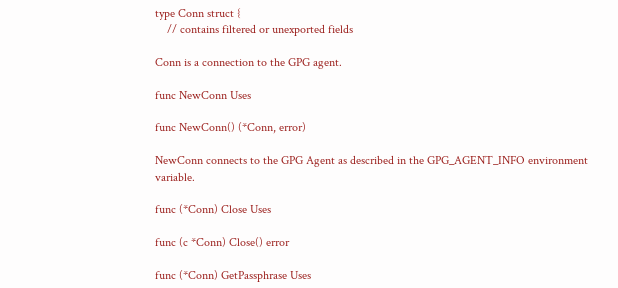type Conn struct {
    // contains filtered or unexported fields

Conn is a connection to the GPG agent.

func NewConn Uses

func NewConn() (*Conn, error)

NewConn connects to the GPG Agent as described in the GPG_AGENT_INFO environment variable.

func (*Conn) Close Uses

func (c *Conn) Close() error

func (*Conn) GetPassphrase Uses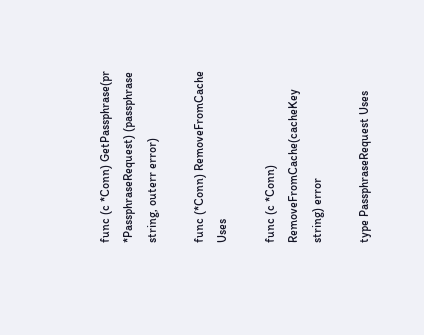func (c *Conn) GetPassphrase(pr *PassphraseRequest) (passphrase string, outerr error)

func (*Conn) RemoveFromCache Uses

func (c *Conn) RemoveFromCache(cacheKey string) error

type PassphraseRequest Uses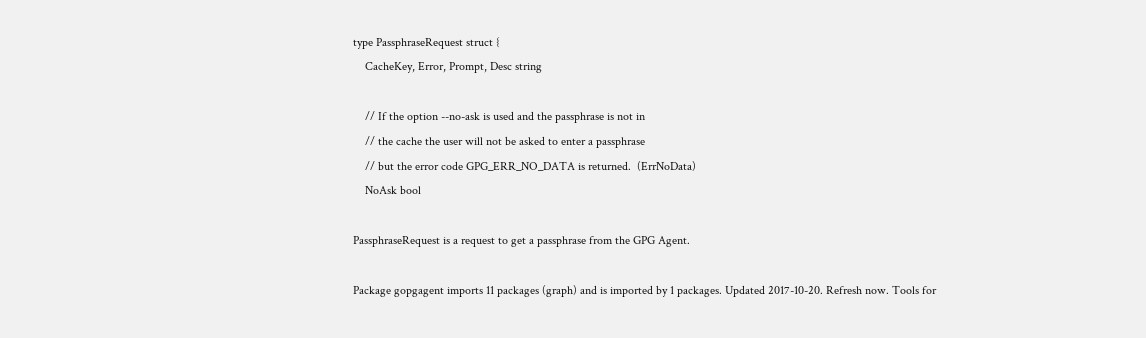type PassphraseRequest struct {
    CacheKey, Error, Prompt, Desc string

    // If the option --no-ask is used and the passphrase is not in
    // the cache the user will not be asked to enter a passphrase
    // but the error code GPG_ERR_NO_DATA is returned.  (ErrNoData)
    NoAsk bool

PassphraseRequest is a request to get a passphrase from the GPG Agent.

Package gopgagent imports 11 packages (graph) and is imported by 1 packages. Updated 2017-10-20. Refresh now. Tools for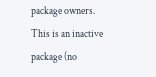package owners. This is an inactive package (no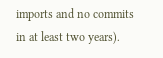imports and no commits in at least two years).